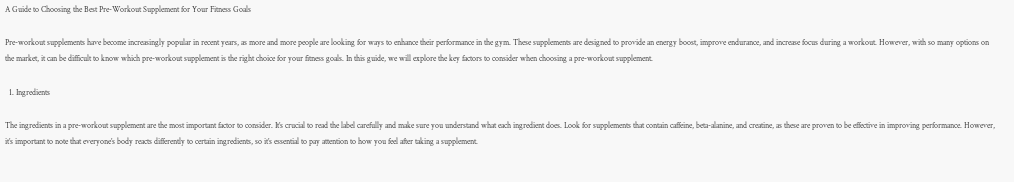A Guide to Choosing the Best Pre-Workout Supplement for Your Fitness Goals

Pre-workout supplements have become increasingly popular in recent years, as more and more people are looking for ways to enhance their performance in the gym. These supplements are designed to provide an energy boost, improve endurance, and increase focus during a workout. However, with so many options on the market, it can be difficult to know which pre-workout supplement is the right choice for your fitness goals. In this guide, we will explore the key factors to consider when choosing a pre-workout supplement.

  1. Ingredients

The ingredients in a pre-workout supplement are the most important factor to consider. It’s crucial to read the label carefully and make sure you understand what each ingredient does. Look for supplements that contain caffeine, beta-alanine, and creatine, as these are proven to be effective in improving performance. However, it’s important to note that everyone’s body reacts differently to certain ingredients, so it’s essential to pay attention to how you feel after taking a supplement.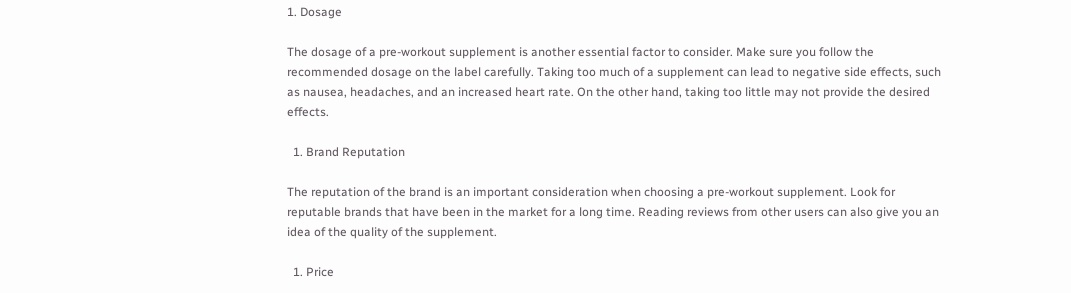1. Dosage

The dosage of a pre-workout supplement is another essential factor to consider. Make sure you follow the recommended dosage on the label carefully. Taking too much of a supplement can lead to negative side effects, such as nausea, headaches, and an increased heart rate. On the other hand, taking too little may not provide the desired effects.

  1. Brand Reputation

The reputation of the brand is an important consideration when choosing a pre-workout supplement. Look for reputable brands that have been in the market for a long time. Reading reviews from other users can also give you an idea of the quality of the supplement.

  1. Price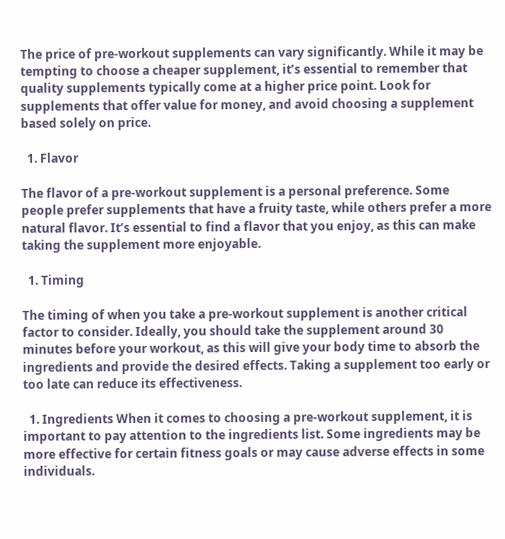The price of pre-workout supplements can vary significantly. While it may be tempting to choose a cheaper supplement, it’s essential to remember that quality supplements typically come at a higher price point. Look for supplements that offer value for money, and avoid choosing a supplement based solely on price.

  1. Flavor

The flavor of a pre-workout supplement is a personal preference. Some people prefer supplements that have a fruity taste, while others prefer a more natural flavor. It’s essential to find a flavor that you enjoy, as this can make taking the supplement more enjoyable.

  1. Timing

The timing of when you take a pre-workout supplement is another critical factor to consider. Ideally, you should take the supplement around 30 minutes before your workout, as this will give your body time to absorb the ingredients and provide the desired effects. Taking a supplement too early or too late can reduce its effectiveness.

  1. Ingredients When it comes to choosing a pre-workout supplement, it is important to pay attention to the ingredients list. Some ingredients may be more effective for certain fitness goals or may cause adverse effects in some individuals.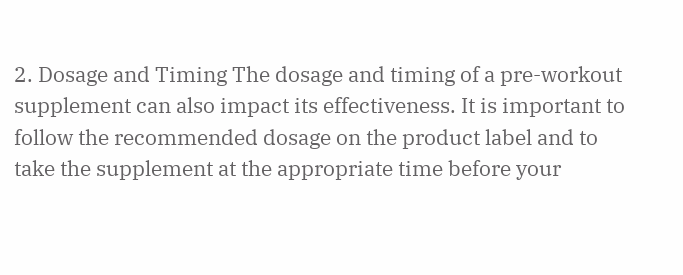2. Dosage and Timing The dosage and timing of a pre-workout supplement can also impact its effectiveness. It is important to follow the recommended dosage on the product label and to take the supplement at the appropriate time before your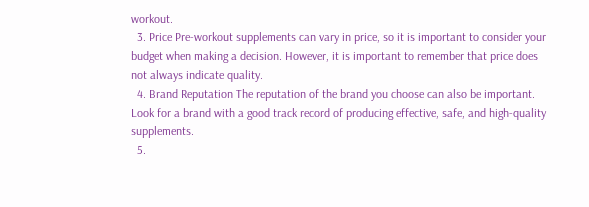workout.
  3. Price Pre-workout supplements can vary in price, so it is important to consider your budget when making a decision. However, it is important to remember that price does not always indicate quality.
  4. Brand Reputation The reputation of the brand you choose can also be important. Look for a brand with a good track record of producing effective, safe, and high-quality supplements.
  5.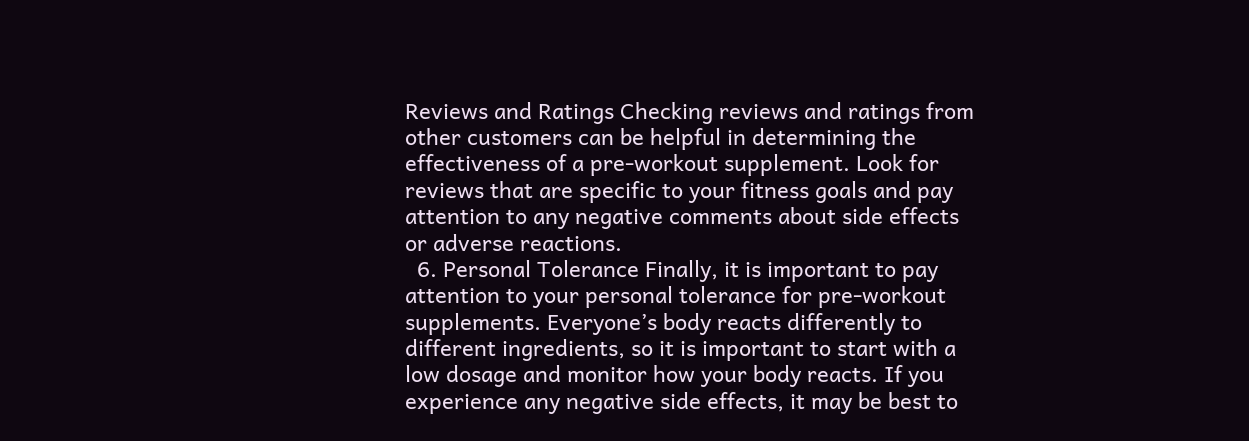Reviews and Ratings Checking reviews and ratings from other customers can be helpful in determining the effectiveness of a pre-workout supplement. Look for reviews that are specific to your fitness goals and pay attention to any negative comments about side effects or adverse reactions.
  6. Personal Tolerance Finally, it is important to pay attention to your personal tolerance for pre-workout supplements. Everyone’s body reacts differently to different ingredients, so it is important to start with a low dosage and monitor how your body reacts. If you experience any negative side effects, it may be best to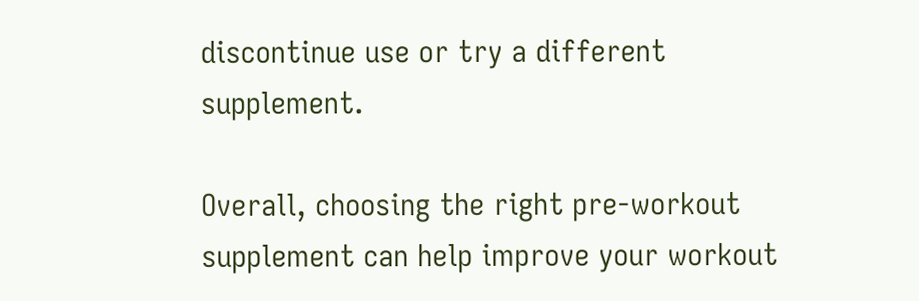discontinue use or try a different supplement.

Overall, choosing the right pre-workout supplement can help improve your workout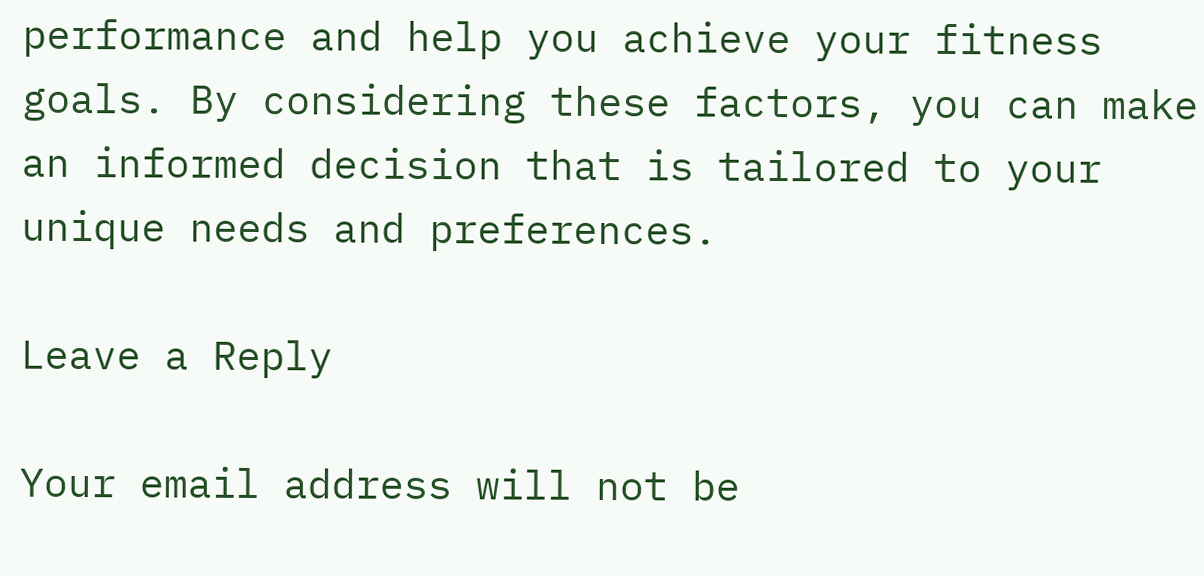performance and help you achieve your fitness goals. By considering these factors, you can make an informed decision that is tailored to your unique needs and preferences.

Leave a Reply

Your email address will not be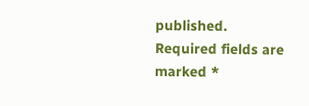published. Required fields are marked *